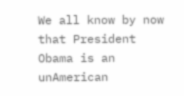We all know by now that President Obama is an unAmerican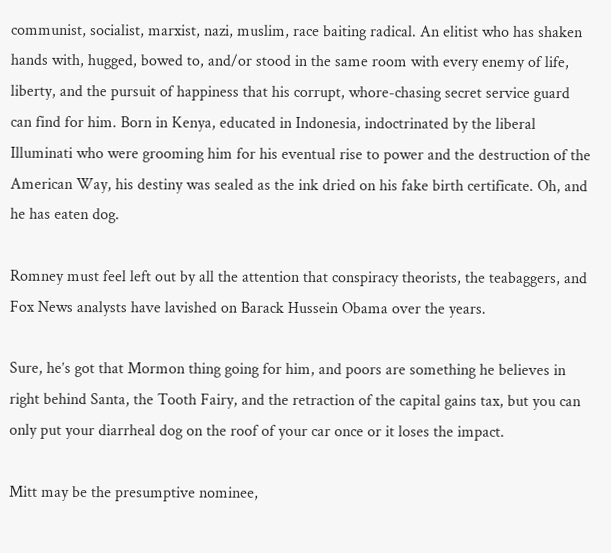communist, socialist, marxist, nazi, muslim, race baiting radical. An elitist who has shaken hands with, hugged, bowed to, and/or stood in the same room with every enemy of life, liberty, and the pursuit of happiness that his corrupt, whore-chasing secret service guard can find for him. Born in Kenya, educated in Indonesia, indoctrinated by the liberal Illuminati who were grooming him for his eventual rise to power and the destruction of the American Way, his destiny was sealed as the ink dried on his fake birth certificate. Oh, and he has eaten dog.

Romney must feel left out by all the attention that conspiracy theorists, the teabaggers, and Fox News analysts have lavished on Barack Hussein Obama over the years.

Sure, he’s got that Mormon thing going for him, and poors are something he believes in right behind Santa, the Tooth Fairy, and the retraction of the capital gains tax, but you can only put your diarrheal dog on the roof of your car once or it loses the impact.

Mitt may be the presumptive nominee,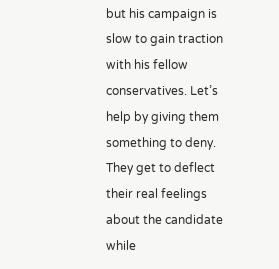but his campaign is slow to gain traction with his fellow conservatives. Let’s help by giving them something to deny. They get to deflect their real feelings about the candidate while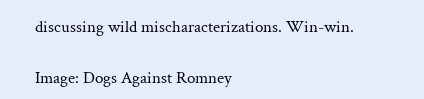discussing wild mischaracterizations. Win-win.

Image: Dogs Against Romney